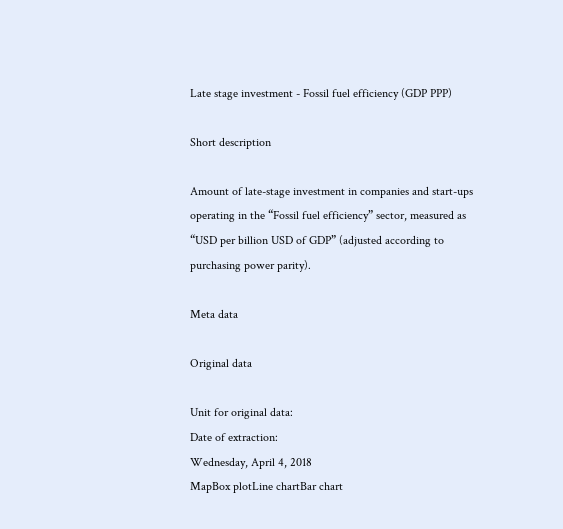Late stage investment - Fossil fuel efficiency (GDP PPP)

Short description

Amount of late-stage investment in companies and start-ups operating in the “Fossil fuel efficiency” sector, measured as “USD per billion USD of GDP” (adjusted according to purchasing power parity).

Meta data

Original data

Unit for original data:
Date of extraction:
Wednesday, April 4, 2018
MapBox plotLine chartBar chart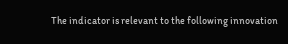The indicator is relevant to the following innovation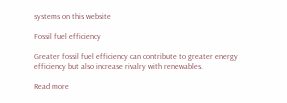systems on this website

Fossil fuel efficiency

Greater fossil fuel efficiency can contribute to greater energy efficiency but also increase rivalry with renewables.

Read more